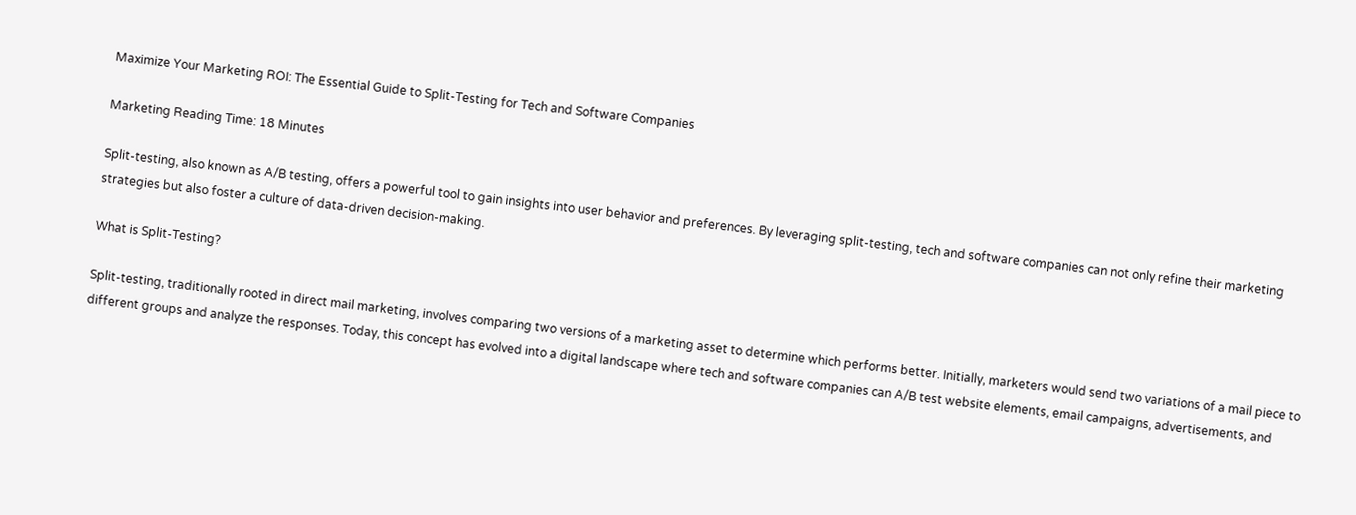Maximize Your Marketing ROI: The Essential Guide to Split-Testing for Tech and Software Companies

Marketing Reading Time: 18 Minutes

Split-testing, also known as A/B testing, offers a powerful tool to gain insights into user behavior and preferences. By leveraging split-testing, tech and software companies can not only refine their marketing strategies but also foster a culture of data-driven decision-making.

What is Split-Testing?

Split-testing, traditionally rooted in direct mail marketing, involves comparing two versions of a marketing asset to determine which performs better. Initially, marketers would send two variations of a mail piece to different groups and analyze the responses. Today, this concept has evolved into a digital landscape where tech and software companies can A/B test website elements, email campaigns, advertisements, and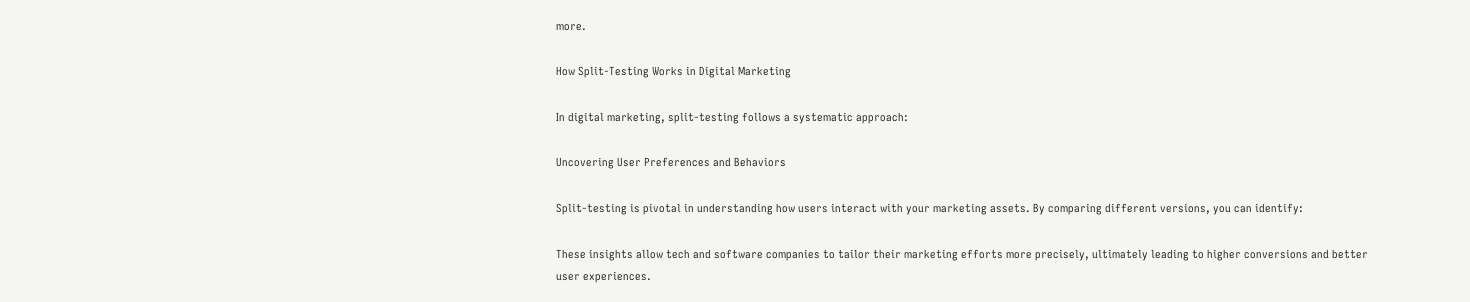more.

How Split-Testing Works in Digital Marketing

In digital marketing, split-testing follows a systematic approach:

Uncovering User Preferences and Behaviors

Split-testing is pivotal in understanding how users interact with your marketing assets. By comparing different versions, you can identify:

These insights allow tech and software companies to tailor their marketing efforts more precisely, ultimately leading to higher conversions and better user experiences.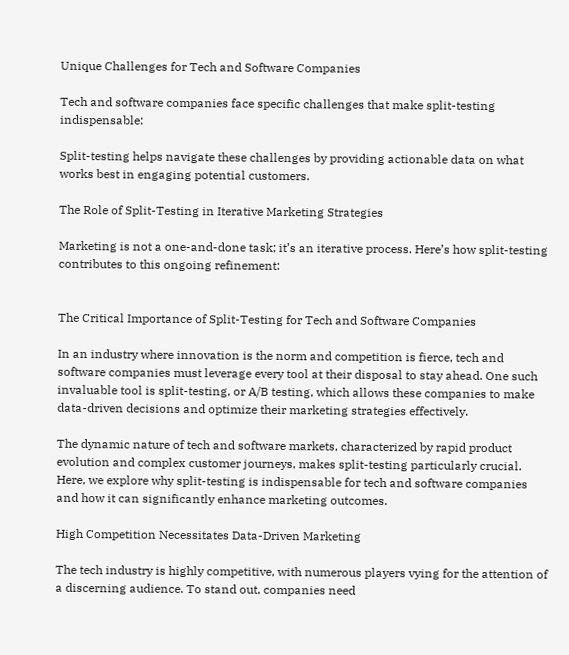Unique Challenges for Tech and Software Companies

Tech and software companies face specific challenges that make split-testing indispensable:

Split-testing helps navigate these challenges by providing actionable data on what works best in engaging potential customers.

The Role of Split-Testing in Iterative Marketing Strategies

Marketing is not a one-and-done task; it’s an iterative process. Here’s how split-testing contributes to this ongoing refinement:


The Critical Importance of Split-Testing for Tech and Software Companies

In an industry where innovation is the norm and competition is fierce, tech and software companies must leverage every tool at their disposal to stay ahead. One such invaluable tool is split-testing, or A/B testing, which allows these companies to make data-driven decisions and optimize their marketing strategies effectively.

The dynamic nature of tech and software markets, characterized by rapid product evolution and complex customer journeys, makes split-testing particularly crucial. Here, we explore why split-testing is indispensable for tech and software companies and how it can significantly enhance marketing outcomes.

High Competition Necessitates Data-Driven Marketing

The tech industry is highly competitive, with numerous players vying for the attention of a discerning audience. To stand out, companies need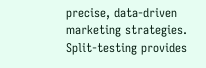precise, data-driven marketing strategies. Split-testing provides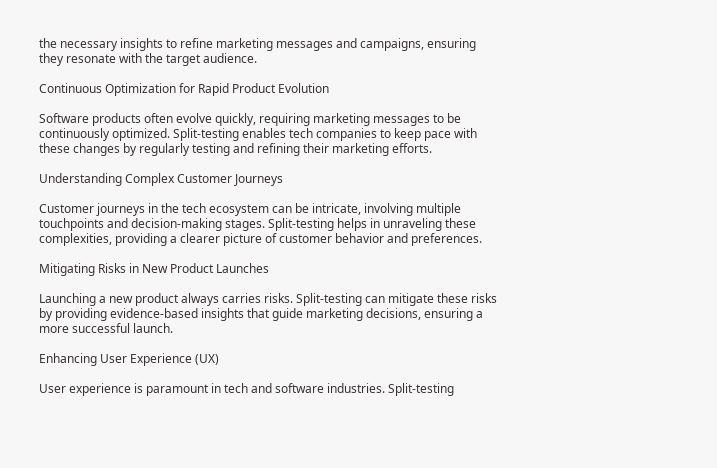the necessary insights to refine marketing messages and campaigns, ensuring they resonate with the target audience.

Continuous Optimization for Rapid Product Evolution

Software products often evolve quickly, requiring marketing messages to be continuously optimized. Split-testing enables tech companies to keep pace with these changes by regularly testing and refining their marketing efforts.

Understanding Complex Customer Journeys

Customer journeys in the tech ecosystem can be intricate, involving multiple touchpoints and decision-making stages. Split-testing helps in unraveling these complexities, providing a clearer picture of customer behavior and preferences.

Mitigating Risks in New Product Launches

Launching a new product always carries risks. Split-testing can mitigate these risks by providing evidence-based insights that guide marketing decisions, ensuring a more successful launch.

Enhancing User Experience (UX)

User experience is paramount in tech and software industries. Split-testing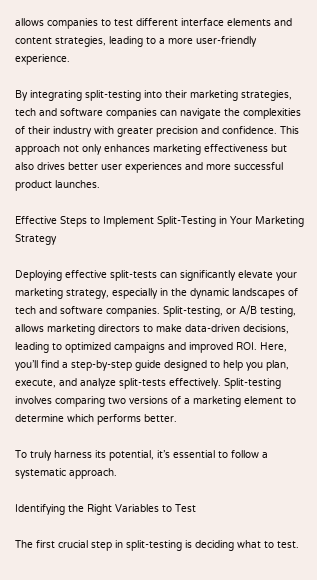allows companies to test different interface elements and content strategies, leading to a more user-friendly experience.

By integrating split-testing into their marketing strategies, tech and software companies can navigate the complexities of their industry with greater precision and confidence. This approach not only enhances marketing effectiveness but also drives better user experiences and more successful product launches.

Effective Steps to Implement Split-Testing in Your Marketing Strategy

Deploying effective split-tests can significantly elevate your marketing strategy, especially in the dynamic landscapes of tech and software companies. Split-testing, or A/B testing, allows marketing directors to make data-driven decisions, leading to optimized campaigns and improved ROI. Here, you’ll find a step-by-step guide designed to help you plan, execute, and analyze split-tests effectively. Split-testing involves comparing two versions of a marketing element to determine which performs better.

To truly harness its potential, it’s essential to follow a systematic approach.

Identifying the Right Variables to Test

The first crucial step in split-testing is deciding what to test.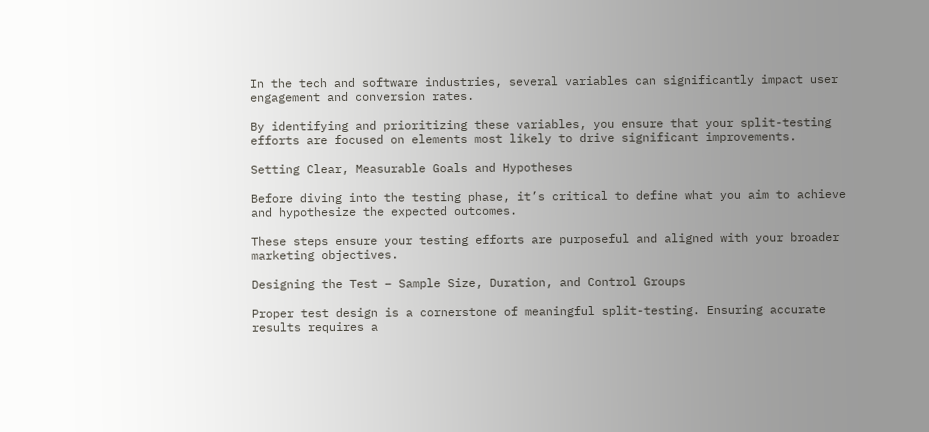In the tech and software industries, several variables can significantly impact user engagement and conversion rates.

By identifying and prioritizing these variables, you ensure that your split-testing efforts are focused on elements most likely to drive significant improvements.

Setting Clear, Measurable Goals and Hypotheses

Before diving into the testing phase, it’s critical to define what you aim to achieve and hypothesize the expected outcomes.

These steps ensure your testing efforts are purposeful and aligned with your broader marketing objectives.

Designing the Test – Sample Size, Duration, and Control Groups

Proper test design is a cornerstone of meaningful split-testing. Ensuring accurate results requires a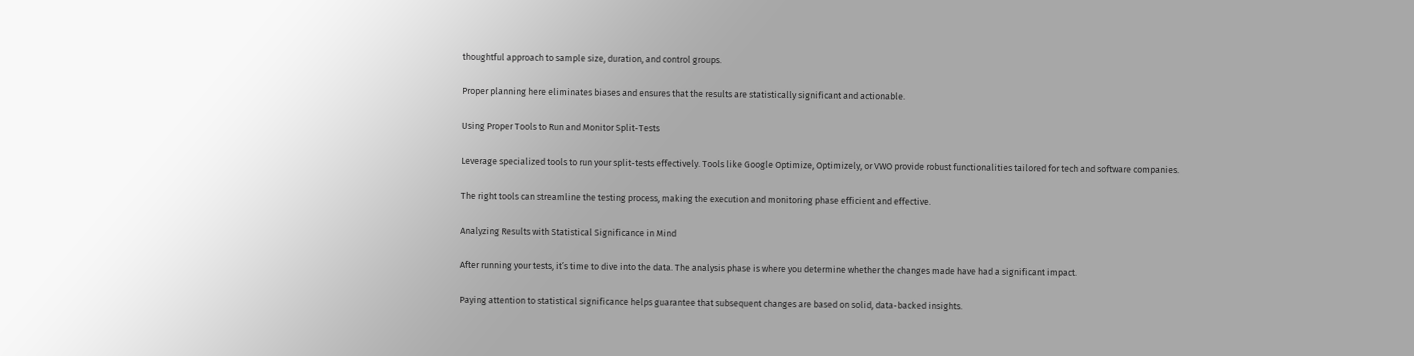thoughtful approach to sample size, duration, and control groups.

Proper planning here eliminates biases and ensures that the results are statistically significant and actionable.

Using Proper Tools to Run and Monitor Split-Tests

Leverage specialized tools to run your split-tests effectively. Tools like Google Optimize, Optimizely, or VWO provide robust functionalities tailored for tech and software companies.

The right tools can streamline the testing process, making the execution and monitoring phase efficient and effective.

Analyzing Results with Statistical Significance in Mind

After running your tests, it’s time to dive into the data. The analysis phase is where you determine whether the changes made have had a significant impact.

Paying attention to statistical significance helps guarantee that subsequent changes are based on solid, data-backed insights.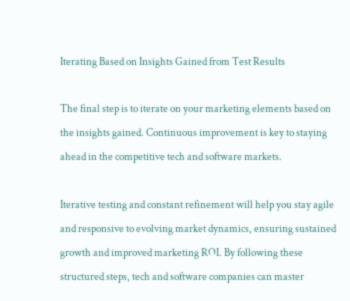Iterating Based on Insights Gained from Test Results

The final step is to iterate on your marketing elements based on the insights gained. Continuous improvement is key to staying ahead in the competitive tech and software markets.

Iterative testing and constant refinement will help you stay agile and responsive to evolving market dynamics, ensuring sustained growth and improved marketing ROI. By following these structured steps, tech and software companies can master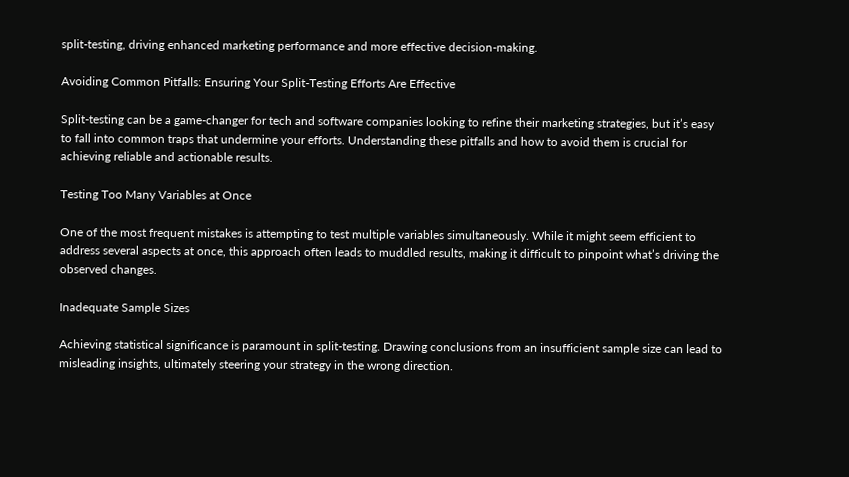split-testing, driving enhanced marketing performance and more effective decision-making.

Avoiding Common Pitfalls: Ensuring Your Split-Testing Efforts Are Effective

Split-testing can be a game-changer for tech and software companies looking to refine their marketing strategies, but it’s easy to fall into common traps that undermine your efforts. Understanding these pitfalls and how to avoid them is crucial for achieving reliable and actionable results.

Testing Too Many Variables at Once

One of the most frequent mistakes is attempting to test multiple variables simultaneously. While it might seem efficient to address several aspects at once, this approach often leads to muddled results, making it difficult to pinpoint what’s driving the observed changes.

Inadequate Sample Sizes

Achieving statistical significance is paramount in split-testing. Drawing conclusions from an insufficient sample size can lead to misleading insights, ultimately steering your strategy in the wrong direction.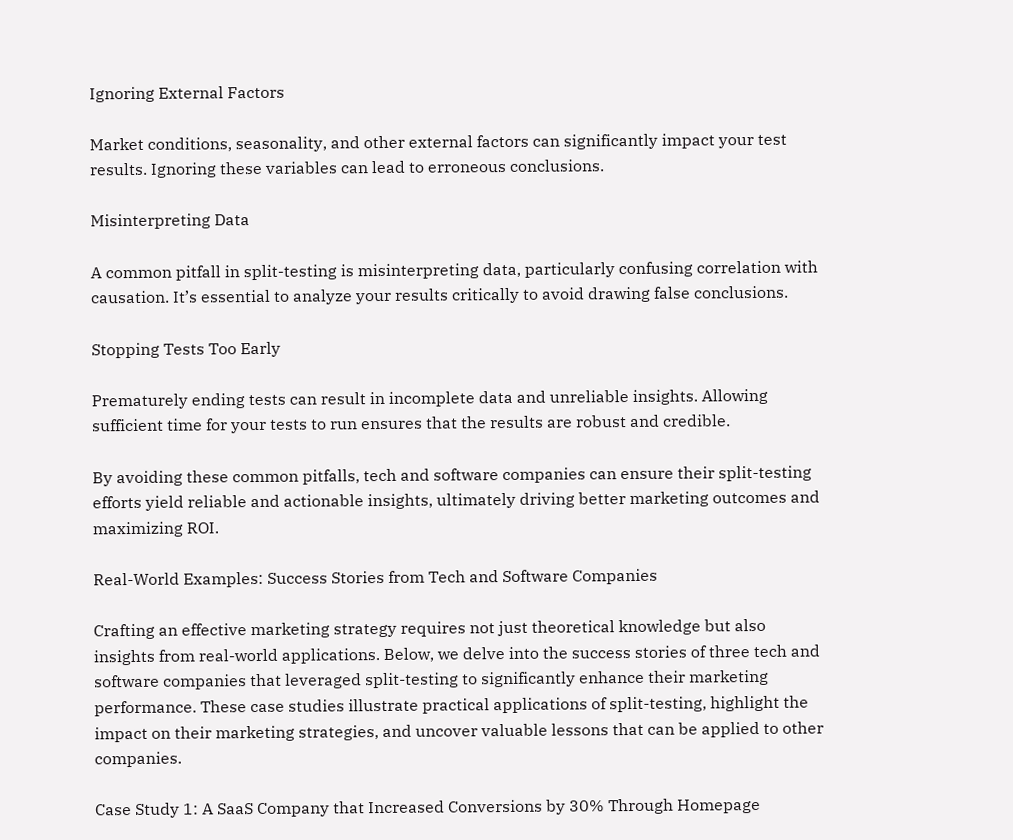Ignoring External Factors

Market conditions, seasonality, and other external factors can significantly impact your test results. Ignoring these variables can lead to erroneous conclusions.

Misinterpreting Data

A common pitfall in split-testing is misinterpreting data, particularly confusing correlation with causation. It’s essential to analyze your results critically to avoid drawing false conclusions.

Stopping Tests Too Early

Prematurely ending tests can result in incomplete data and unreliable insights. Allowing sufficient time for your tests to run ensures that the results are robust and credible.

By avoiding these common pitfalls, tech and software companies can ensure their split-testing efforts yield reliable and actionable insights, ultimately driving better marketing outcomes and maximizing ROI.

Real-World Examples: Success Stories from Tech and Software Companies

Crafting an effective marketing strategy requires not just theoretical knowledge but also insights from real-world applications. Below, we delve into the success stories of three tech and software companies that leveraged split-testing to significantly enhance their marketing performance. These case studies illustrate practical applications of split-testing, highlight the impact on their marketing strategies, and uncover valuable lessons that can be applied to other companies.

Case Study 1: A SaaS Company that Increased Conversions by 30% Through Homepage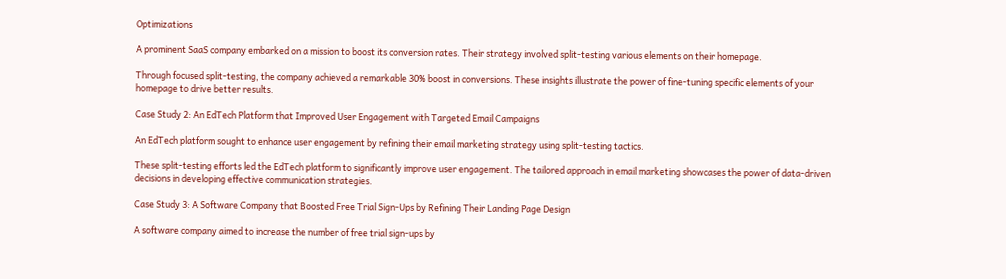Optimizations

A prominent SaaS company embarked on a mission to boost its conversion rates. Their strategy involved split-testing various elements on their homepage.

Through focused split-testing, the company achieved a remarkable 30% boost in conversions. These insights illustrate the power of fine-tuning specific elements of your homepage to drive better results.

Case Study 2: An EdTech Platform that Improved User Engagement with Targeted Email Campaigns

An EdTech platform sought to enhance user engagement by refining their email marketing strategy using split-testing tactics.

These split-testing efforts led the EdTech platform to significantly improve user engagement. The tailored approach in email marketing showcases the power of data-driven decisions in developing effective communication strategies.

Case Study 3: A Software Company that Boosted Free Trial Sign-Ups by Refining Their Landing Page Design

A software company aimed to increase the number of free trial sign-ups by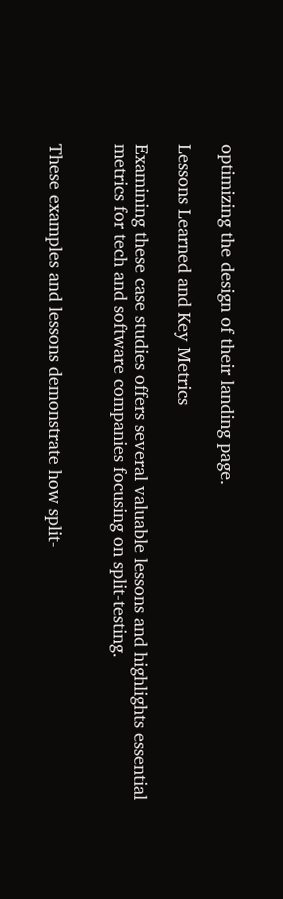optimizing the design of their landing page.

Lessons Learned and Key Metrics

Examining these case studies offers several valuable lessons and highlights essential metrics for tech and software companies focusing on split-testing.


These examples and lessons demonstrate how split-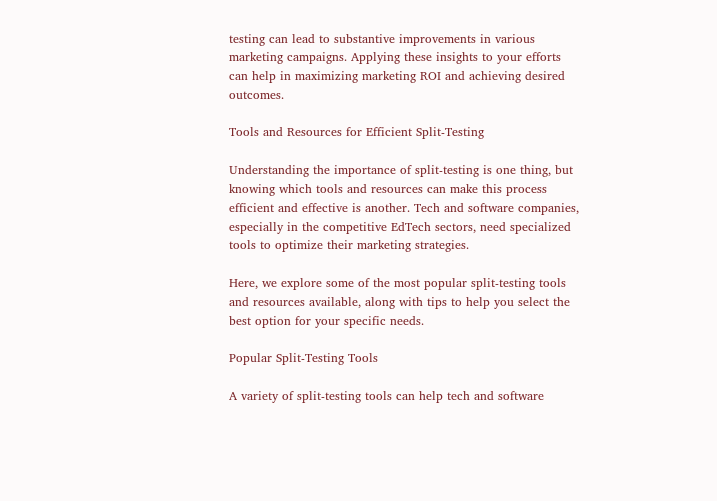testing can lead to substantive improvements in various marketing campaigns. Applying these insights to your efforts can help in maximizing marketing ROI and achieving desired outcomes.

Tools and Resources for Efficient Split-Testing

Understanding the importance of split-testing is one thing, but knowing which tools and resources can make this process efficient and effective is another. Tech and software companies, especially in the competitive EdTech sectors, need specialized tools to optimize their marketing strategies.

Here, we explore some of the most popular split-testing tools and resources available, along with tips to help you select the best option for your specific needs.

Popular Split-Testing Tools

A variety of split-testing tools can help tech and software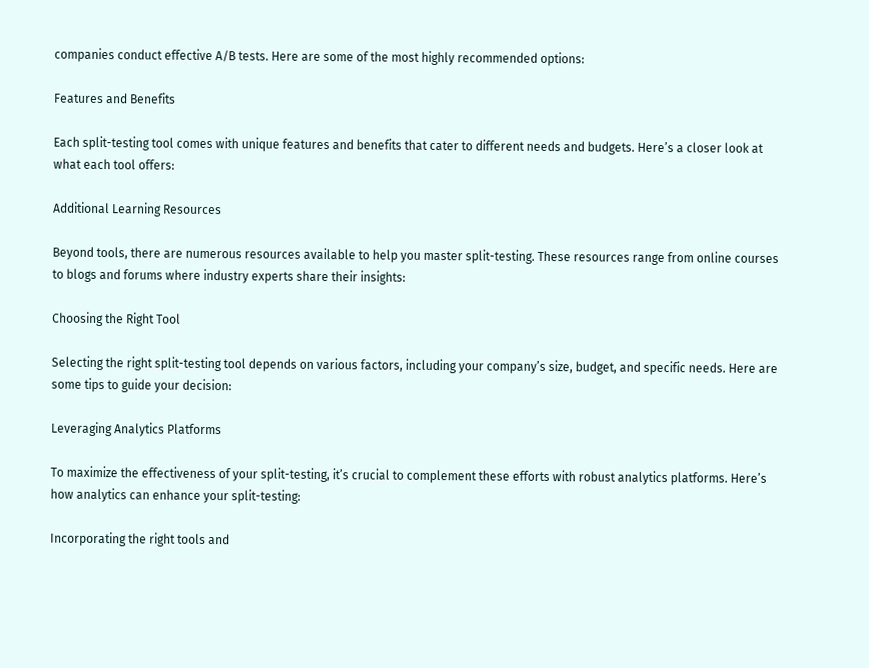companies conduct effective A/B tests. Here are some of the most highly recommended options:

Features and Benefits

Each split-testing tool comes with unique features and benefits that cater to different needs and budgets. Here’s a closer look at what each tool offers:

Additional Learning Resources

Beyond tools, there are numerous resources available to help you master split-testing. These resources range from online courses to blogs and forums where industry experts share their insights:

Choosing the Right Tool

Selecting the right split-testing tool depends on various factors, including your company’s size, budget, and specific needs. Here are some tips to guide your decision:

Leveraging Analytics Platforms

To maximize the effectiveness of your split-testing, it’s crucial to complement these efforts with robust analytics platforms. Here’s how analytics can enhance your split-testing:

Incorporating the right tools and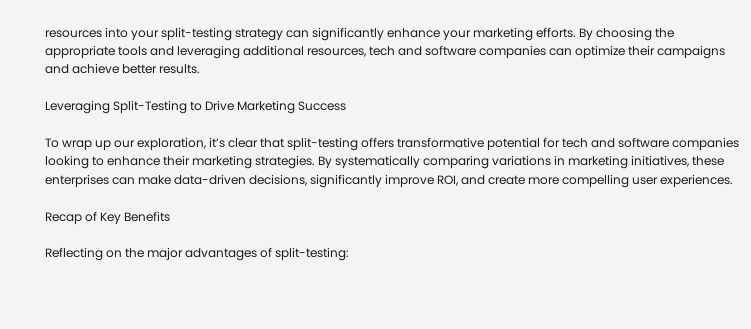resources into your split-testing strategy can significantly enhance your marketing efforts. By choosing the appropriate tools and leveraging additional resources, tech and software companies can optimize their campaigns and achieve better results.

Leveraging Split-Testing to Drive Marketing Success

To wrap up our exploration, it’s clear that split-testing offers transformative potential for tech and software companies looking to enhance their marketing strategies. By systematically comparing variations in marketing initiatives, these enterprises can make data-driven decisions, significantly improve ROI, and create more compelling user experiences.

Recap of Key Benefits

Reflecting on the major advantages of split-testing: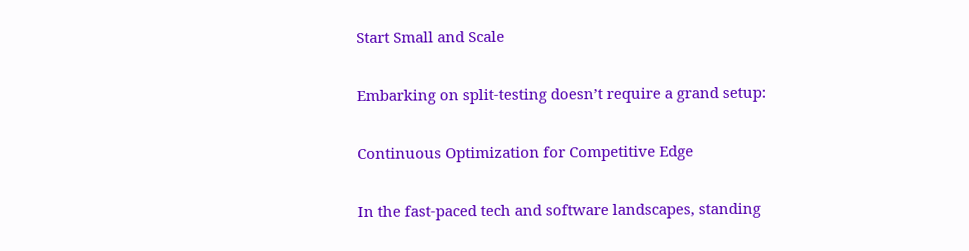Start Small and Scale

Embarking on split-testing doesn’t require a grand setup:

Continuous Optimization for Competitive Edge

In the fast-paced tech and software landscapes, standing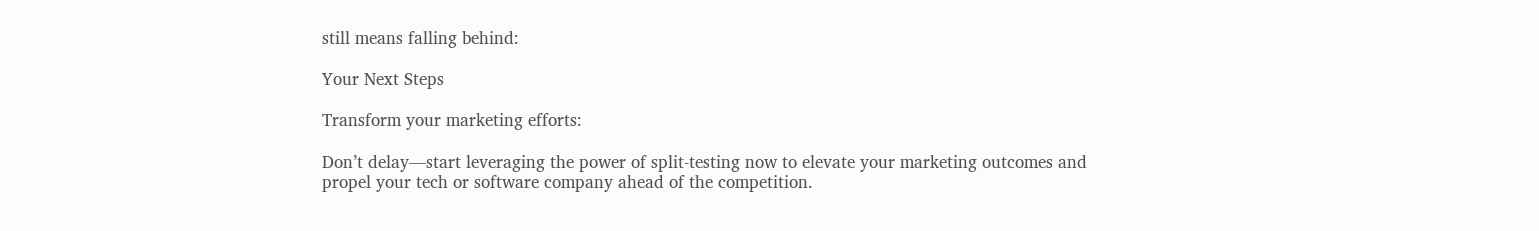still means falling behind:

Your Next Steps

Transform your marketing efforts:

Don’t delay—start leveraging the power of split-testing now to elevate your marketing outcomes and propel your tech or software company ahead of the competition.